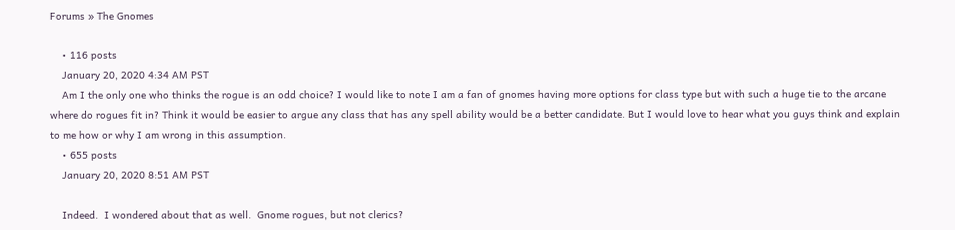Forums » The Gnomes

    • 116 posts
    January 20, 2020 4:34 AM PST
    Am I the only one who thinks the rogue is an odd choice? I would like to note I am a fan of gnomes having more options for class type but with such a huge tie to the arcane where do rogues fit in? Think it would be easier to argue any class that has any spell ability would be a better candidate. But I would love to hear what you guys think and explain to me how or why I am wrong in this assumption.
    • 655 posts
    January 20, 2020 8:51 AM PST

    Indeed.  I wondered about that as well.  Gnome rogues, but not clerics?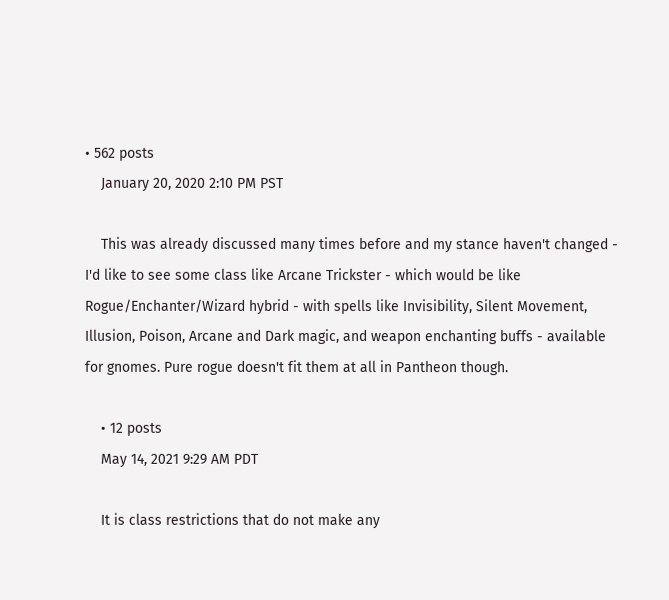• 562 posts
    January 20, 2020 2:10 PM PST

    This was already discussed many times before and my stance haven't changed - I'd like to see some class like Arcane Trickster - which would be like Rogue/Enchanter/Wizard hybrid - with spells like Invisibility, Silent Movement, Illusion, Poison, Arcane and Dark magic, and weapon enchanting buffs - available for gnomes. Pure rogue doesn't fit them at all in Pantheon though.

    • 12 posts
    May 14, 2021 9:29 AM PDT

    It is class restrictions that do not make any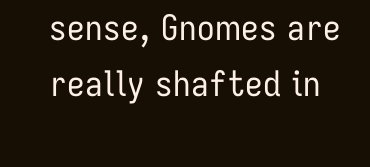sense, Gnomes are really shafted in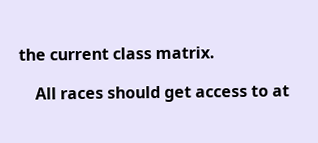the current class matrix.

    All races should get access to at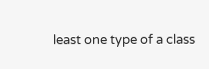least one type of a class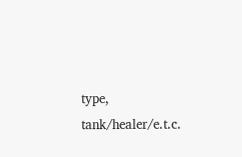type, tank/healer/e.t.c.